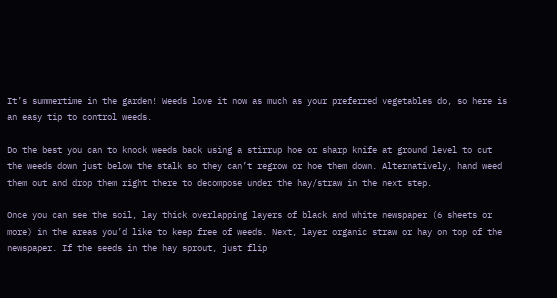It’s summertime in the garden! Weeds love it now as much as your preferred vegetables do, so here is an easy tip to control weeds.

Do the best you can to knock weeds back using a stirrup hoe or sharp knife at ground level to cut the weeds down just below the stalk so they can’t regrow or hoe them down. Alternatively, hand weed them out and drop them right there to decompose under the hay/straw in the next step.

Once you can see the soil, lay thick overlapping layers of black and white newspaper (6 sheets or more) in the areas you’d like to keep free of weeds. Next, layer organic straw or hay on top of the newspaper. If the seeds in the hay sprout, just flip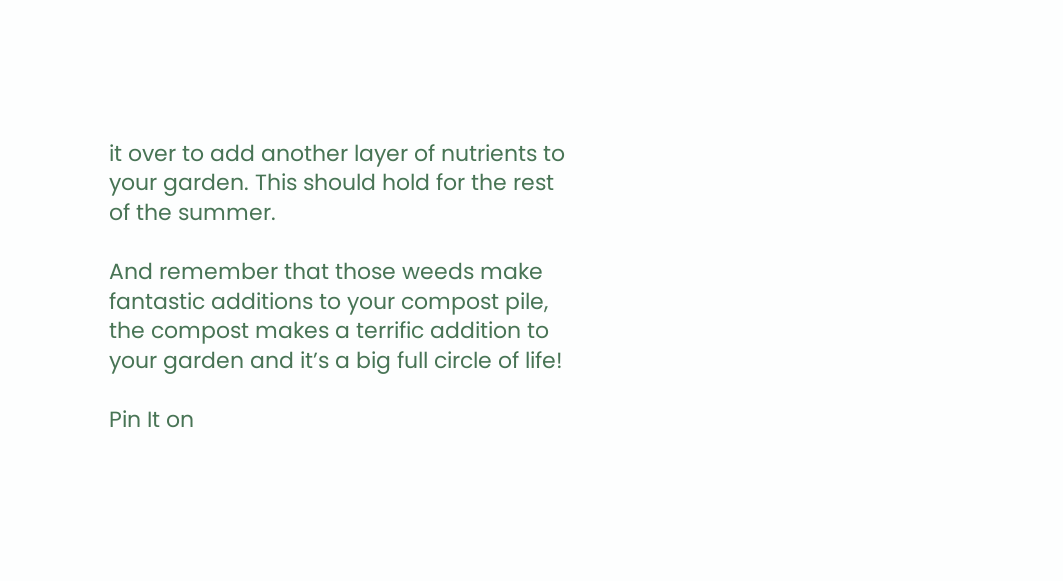it over to add another layer of nutrients to your garden. This should hold for the rest of the summer.

And remember that those weeds make fantastic additions to your compost pile, the compost makes a terrific addition to your garden and it’s a big full circle of life!

Pin It on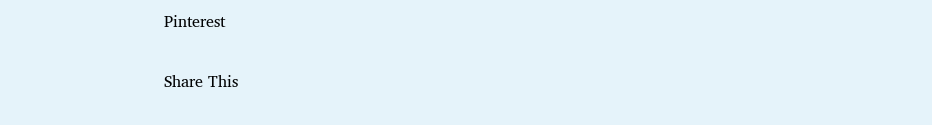Pinterest

Share This